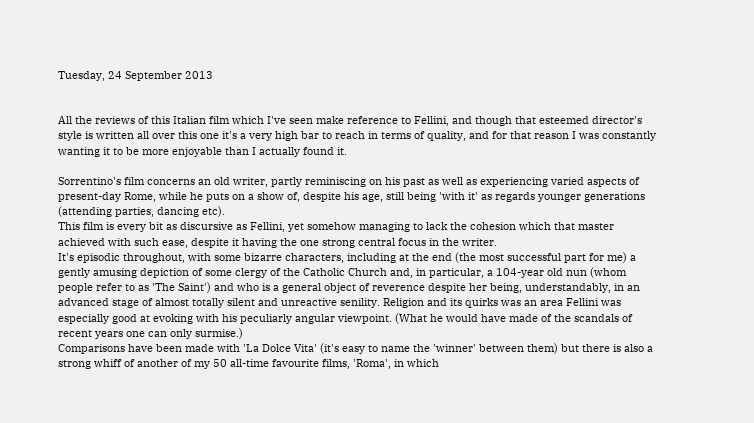Tuesday, 24 September 2013


All the reviews of this Italian film which I've seen make reference to Fellini, and though that esteemed director's style is written all over this one it's a very high bar to reach in terms of quality, and for that reason I was constantly wanting it to be more enjoyable than I actually found it.

Sorrentino's film concerns an old writer, partly reminiscing on his past as well as experiencing varied aspects of present-day Rome, while he puts on a show of, despite his age, still being 'with it' as regards younger generations (attending parties, dancing etc).
This film is every bit as discursive as Fellini, yet somehow managing to lack the cohesion which that master achieved with such ease, despite it having the one strong central focus in the writer.
It's episodic throughout, with some bizarre characters, including at the end (the most successful part for me) a gently amusing depiction of some clergy of the Catholic Church and, in particular, a 104-year old nun (whom people refer to as 'The Saint') and who is a general object of reverence despite her being, understandably, in an advanced stage of almost totally silent and unreactive senility. Religion and its quirks was an area Fellini was especially good at evoking with his peculiarly angular viewpoint. (What he would have made of the scandals of recent years one can only surmise.)
Comparisons have been made with 'La Dolce Vita' (it's easy to name the 'winner' between them) but there is also a strong whiff of another of my 50 all-time favourite films, 'Roma', in which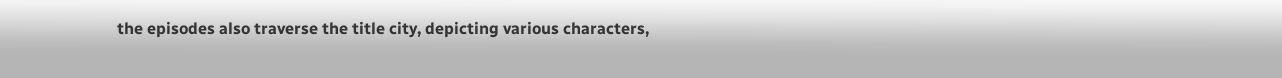the episodes also traverse the title city, depicting various characters,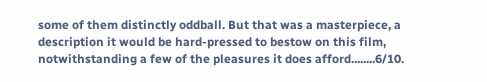some of them distinctly oddball. But that was a masterpiece, a description it would be hard-pressed to bestow on this film, notwithstanding a few of the pleasures it does afford........6/10.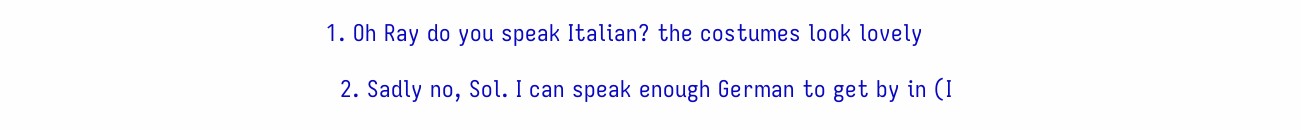1. Oh Ray do you speak Italian? the costumes look lovely

  2. Sadly no, Sol. I can speak enough German to get by in (I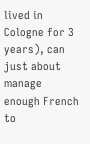lived in Cologne for 3 years), can just about manage enough French to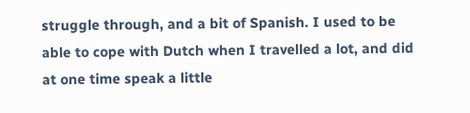struggle through, and a bit of Spanish. I used to be able to cope with Dutch when I travelled a lot, and did at one time speak a little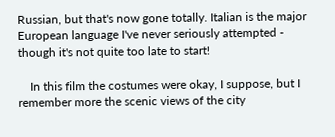Russian, but that's now gone totally. Italian is the major European language I've never seriously attempted - though it's not quite too late to start!

    In this film the costumes were okay, I suppose, but I remember more the scenic views of the city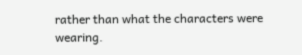rather than what the characters were wearing.